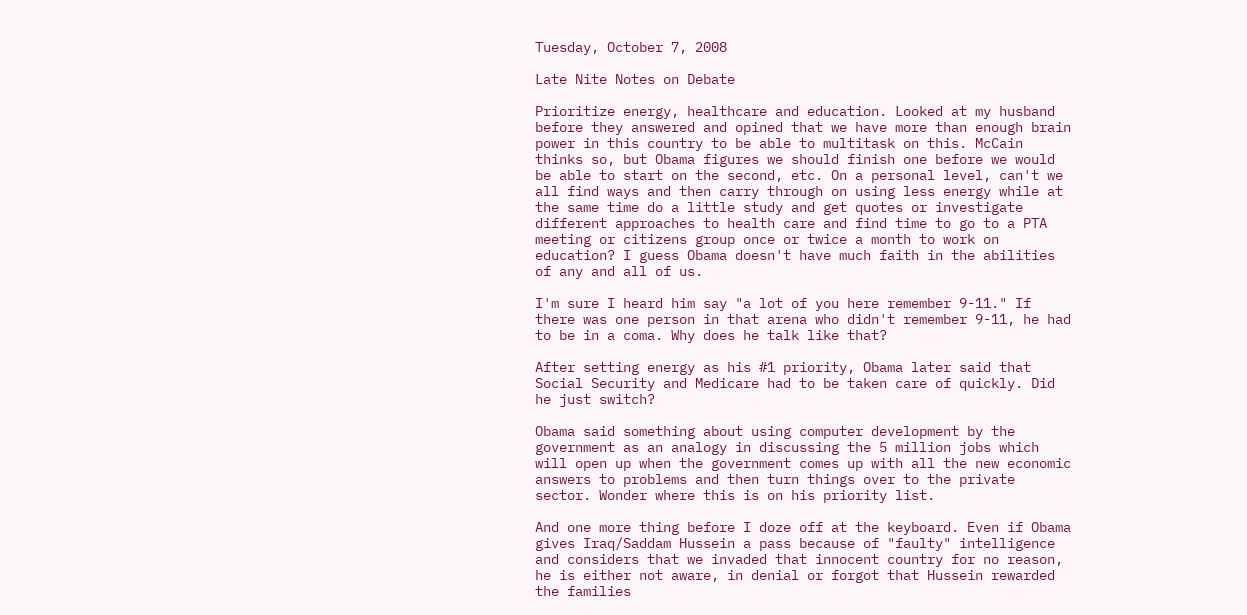Tuesday, October 7, 2008

Late Nite Notes on Debate

Prioritize energy, healthcare and education. Looked at my husband before they answered and opined that we have more than enough brain power in this country to be able to multitask on this. McCain thinks so, but Obama figures we should finish one before we would be able to start on the second, etc. On a personal level, can't we all find ways and then carry through on using less energy while at the same time do a little study and get quotes or investigate different approaches to health care and find time to go to a PTA meeting or citizens group once or twice a month to work on education? I guess Obama doesn't have much faith in the abilities of any and all of us.

I'm sure I heard him say "a lot of you here remember 9-11." If there was one person in that arena who didn't remember 9-11, he had to be in a coma. Why does he talk like that?

After setting energy as his #1 priority, Obama later said that Social Security and Medicare had to be taken care of quickly. Did he just switch?

Obama said something about using computer development by the government as an analogy in discussing the 5 million jobs which will open up when the government comes up with all the new economic answers to problems and then turn things over to the private sector. Wonder where this is on his priority list.

And one more thing before I doze off at the keyboard. Even if Obama gives Iraq/Saddam Hussein a pass because of "faulty" intelligence and considers that we invaded that innocent country for no reason, he is either not aware, in denial or forgot that Hussein rewarded the families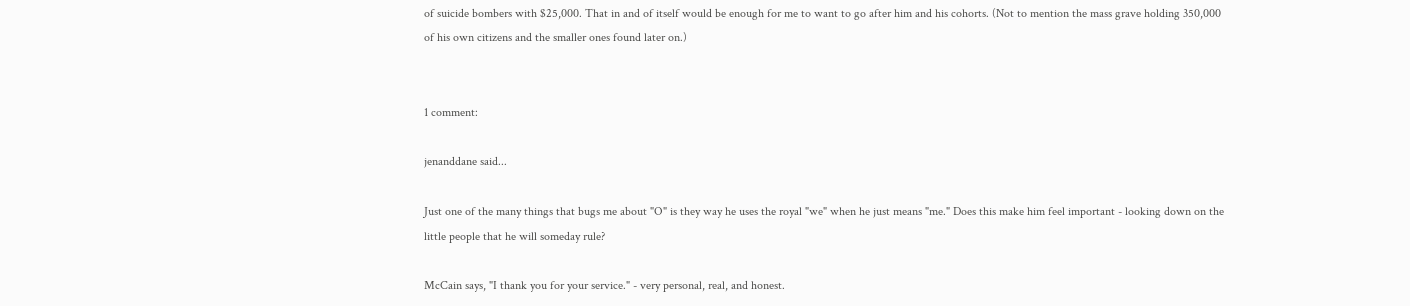of suicide bombers with $25,000. That in and of itself would be enough for me to want to go after him and his cohorts. (Not to mention the mass grave holding 350,000 of his own citizens and the smaller ones found later on.)


1 comment:

jenanddane said...

Just one of the many things that bugs me about "O" is they way he uses the royal "we" when he just means "me." Does this make him feel important - looking down on the little people that he will someday rule?

McCain says, "I thank you for your service." - very personal, real, and honest.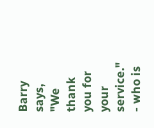Barry says, "We thank you for your service." - who is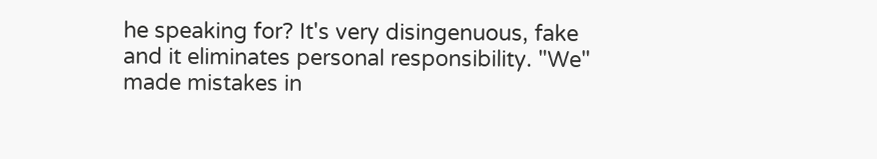he speaking for? It's very disingenuous, fake and it eliminates personal responsibility. "We" made mistakes in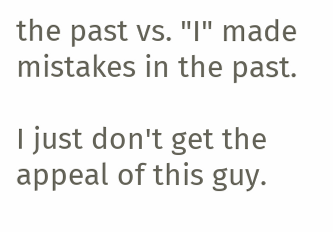the past vs. "I" made mistakes in the past.

I just don't get the appeal of this guy.